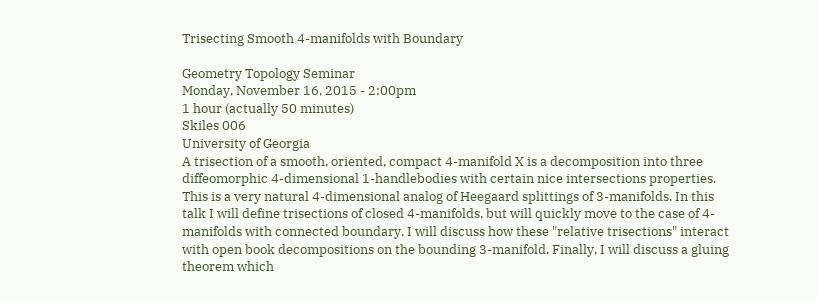Trisecting Smooth 4-manifolds with Boundary

Geometry Topology Seminar
Monday, November 16, 2015 - 2:00pm
1 hour (actually 50 minutes)
Skiles 006
University of Georgia
A trisection of a smooth, oriented, compact 4-manifold X is a decomposition into three diffeomorphic 4-dimensional 1-handlebodies with certain nice intersections properties. This is a very natural 4-dimensional analog of Heegaard splittings of 3-manifolds. In this talk I will define trisections of closed 4-manifolds, but will quickly move to the case of 4-manifolds with connected boundary. I will discuss how these "relative trisections" interact with open book decompositions on the bounding 3-manifold. Finally, I will discuss a gluing theorem which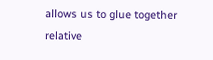allows us to glue together relative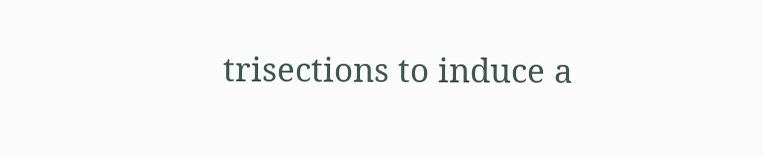trisections to induce a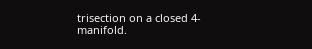trisection on a closed 4-manifold.